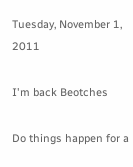Tuesday, November 1, 2011

I'm back Beotches

Do things happen for a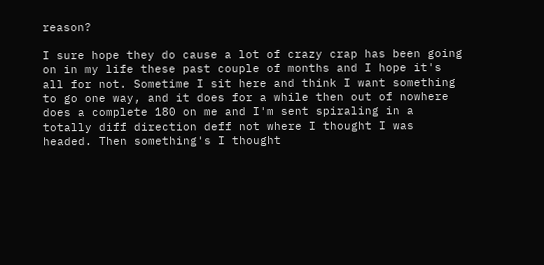reason?

I sure hope they do cause a lot of crazy crap has been going on in my life these past couple of months and I hope it's all for not. Sometime I sit here and think I want something to go one way, and it does for a while then out of nowhere does a complete 180 on me and I'm sent spiraling in a totally diff direction deff not where I thought I was headed. Then something's I thought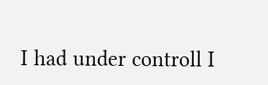I had under controll I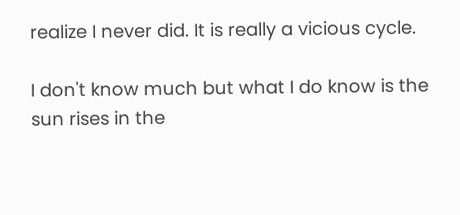realize I never did. It is really a vicious cycle.

I don't know much but what I do know is the sun rises in the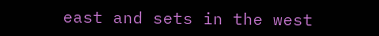east and sets in the west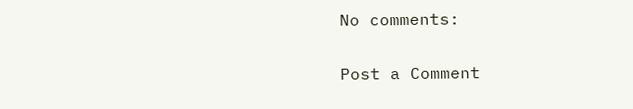No comments:

Post a Comment